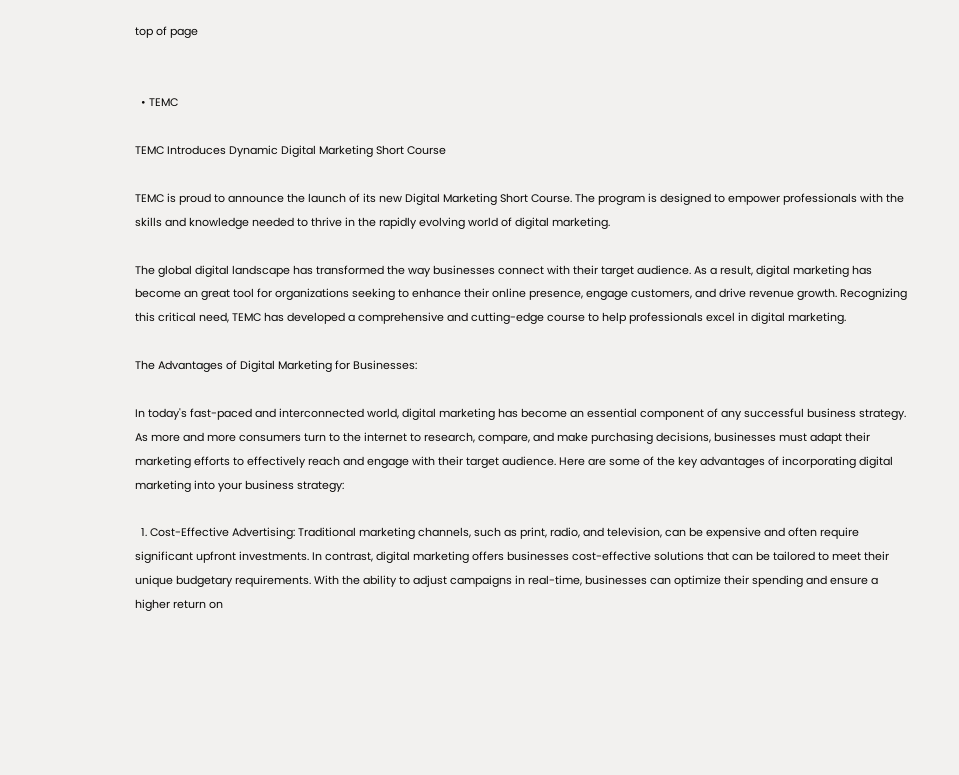top of page


  • TEMC

TEMC Introduces Dynamic Digital Marketing Short Course

TEMC is proud to announce the launch of its new Digital Marketing Short Course. The program is designed to empower professionals with the skills and knowledge needed to thrive in the rapidly evolving world of digital marketing.

The global digital landscape has transformed the way businesses connect with their target audience. As a result, digital marketing has become an great tool for organizations seeking to enhance their online presence, engage customers, and drive revenue growth. Recognizing this critical need, TEMC has developed a comprehensive and cutting-edge course to help professionals excel in digital marketing.

The Advantages of Digital Marketing for Businesses:

In today's fast-paced and interconnected world, digital marketing has become an essential component of any successful business strategy. As more and more consumers turn to the internet to research, compare, and make purchasing decisions, businesses must adapt their marketing efforts to effectively reach and engage with their target audience. Here are some of the key advantages of incorporating digital marketing into your business strategy:

  1. Cost-Effective Advertising: Traditional marketing channels, such as print, radio, and television, can be expensive and often require significant upfront investments. In contrast, digital marketing offers businesses cost-effective solutions that can be tailored to meet their unique budgetary requirements. With the ability to adjust campaigns in real-time, businesses can optimize their spending and ensure a higher return on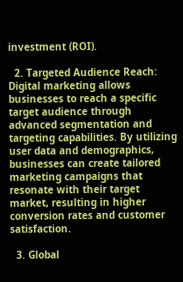investment (ROI).

  2. Targeted Audience Reach: Digital marketing allows businesses to reach a specific target audience through advanced segmentation and targeting capabilities. By utilizing user data and demographics, businesses can create tailored marketing campaigns that resonate with their target market, resulting in higher conversion rates and customer satisfaction.

  3. Global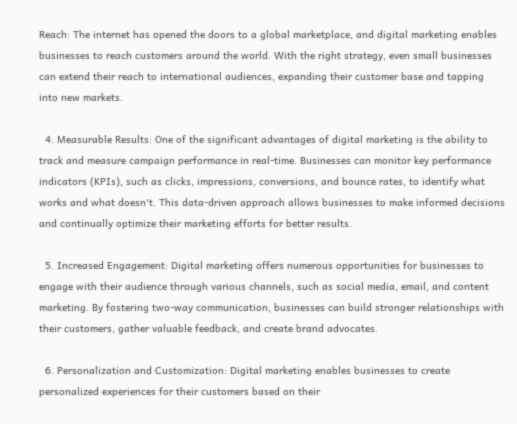Reach: The internet has opened the doors to a global marketplace, and digital marketing enables businesses to reach customers around the world. With the right strategy, even small businesses can extend their reach to international audiences, expanding their customer base and tapping into new markets.

  4. Measurable Results: One of the significant advantages of digital marketing is the ability to track and measure campaign performance in real-time. Businesses can monitor key performance indicators (KPIs), such as clicks, impressions, conversions, and bounce rates, to identify what works and what doesn't. This data-driven approach allows businesses to make informed decisions and continually optimize their marketing efforts for better results.

  5. Increased Engagement: Digital marketing offers numerous opportunities for businesses to engage with their audience through various channels, such as social media, email, and content marketing. By fostering two-way communication, businesses can build stronger relationships with their customers, gather valuable feedback, and create brand advocates.

  6. Personalization and Customization: Digital marketing enables businesses to create personalized experiences for their customers based on their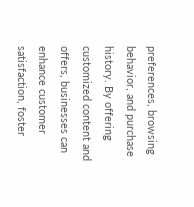preferences, browsing behavior, and purchase history. By offering customized content and offers, businesses can enhance customer satisfaction, foster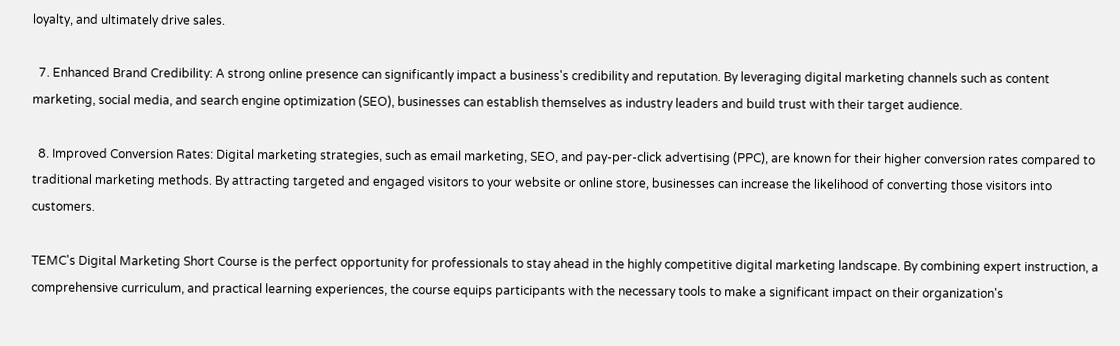loyalty, and ultimately drive sales.

  7. Enhanced Brand Credibility: A strong online presence can significantly impact a business's credibility and reputation. By leveraging digital marketing channels such as content marketing, social media, and search engine optimization (SEO), businesses can establish themselves as industry leaders and build trust with their target audience.

  8. Improved Conversion Rates: Digital marketing strategies, such as email marketing, SEO, and pay-per-click advertising (PPC), are known for their higher conversion rates compared to traditional marketing methods. By attracting targeted and engaged visitors to your website or online store, businesses can increase the likelihood of converting those visitors into customers.

TEMC's Digital Marketing Short Course is the perfect opportunity for professionals to stay ahead in the highly competitive digital marketing landscape. By combining expert instruction, a comprehensive curriculum, and practical learning experiences, the course equips participants with the necessary tools to make a significant impact on their organization's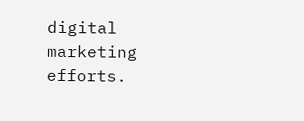digital marketing efforts.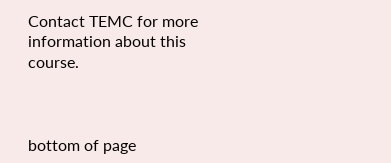Contact TEMC for more information about this course.



bottom of page